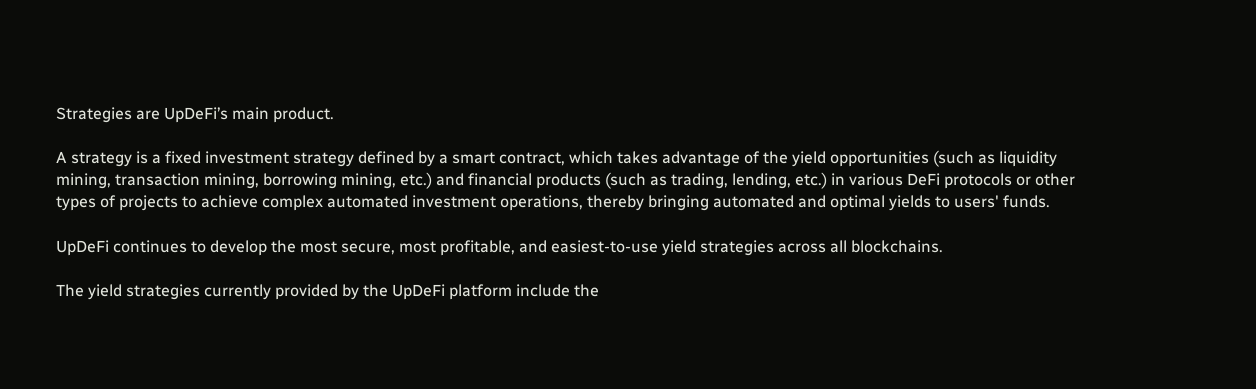Strategies are UpDeFi’s main product.

A strategy is a fixed investment strategy defined by a smart contract, which takes advantage of the yield opportunities (such as liquidity mining, transaction mining, borrowing mining, etc.) and financial products (such as trading, lending, etc.) in various DeFi protocols or other types of projects to achieve complex automated investment operations, thereby bringing automated and optimal yields to users' funds.

UpDeFi continues to develop the most secure, most profitable, and easiest-to-use yield strategies across all blockchains.

The yield strategies currently provided by the UpDeFi platform include the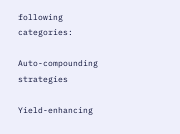following categories:

Auto-compounding strategies

Yield-enhancing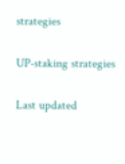strategies

UP-staking strategies

Last updated